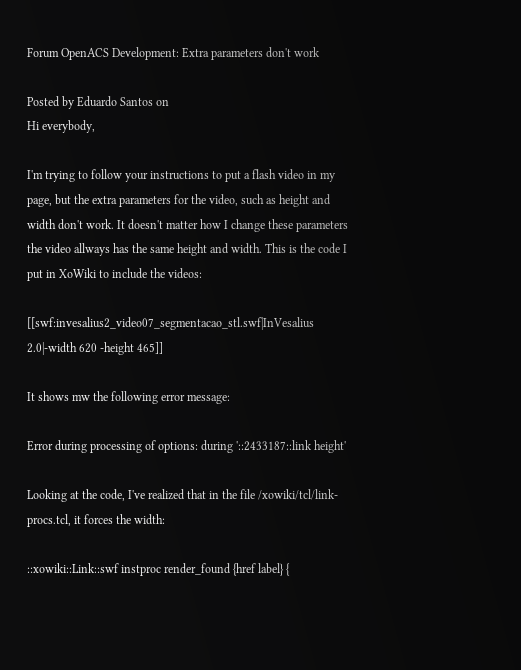Forum OpenACS Development: Extra parameters don't work

Posted by Eduardo Santos on
Hi everybody,

I'm trying to follow your instructions to put a flash video in my page, but the extra parameters for the video, such as height and width don't work. It doesn't matter how I change these parameters the video allways has the same height and width. This is the code I put in XoWiki to include the videos:

[[swf:invesalius2_video07_segmentacao_stl.swf|InVesalius 2.0|-width 620 -height 465]]

It shows mw the following error message:

Error during processing of options: during '::2433187::link height'

Looking at the code, I've realized that in the file /xowiki/tcl/link-procs.tcl, it forces the width:

::xowiki::Link::swf instproc render_found {href label} {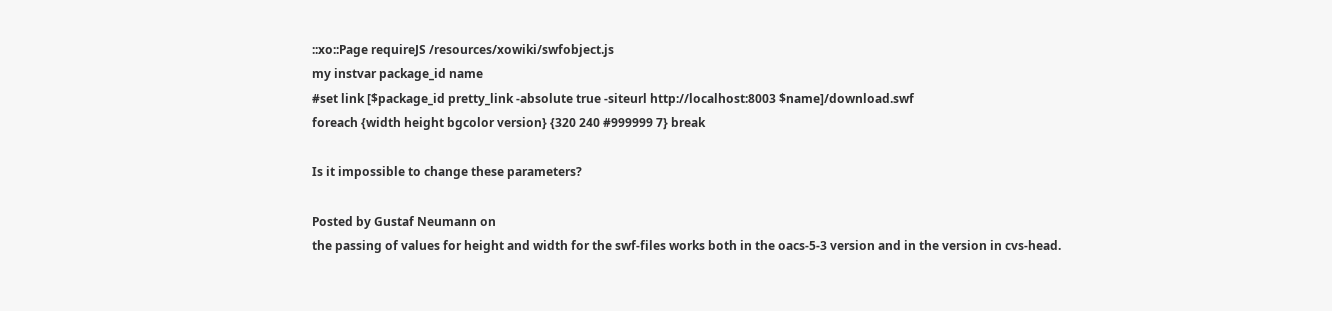::xo::Page requireJS /resources/xowiki/swfobject.js
my instvar package_id name
#set link [$package_id pretty_link -absolute true -siteurl http://localhost:8003 $name]/download.swf
foreach {width height bgcolor version} {320 240 #999999 7} break

Is it impossible to change these parameters?

Posted by Gustaf Neumann on
the passing of values for height and width for the swf-files works both in the oacs-5-3 version and in the version in cvs-head.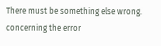There must be something else wrong. concerning the error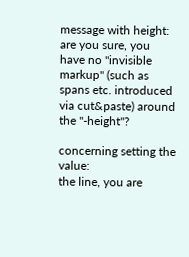message with height: are you sure, you have no "invisible markup" (such as spans etc. introduced via cut&paste) around the "-height"?

concerning setting the value:
the line, you are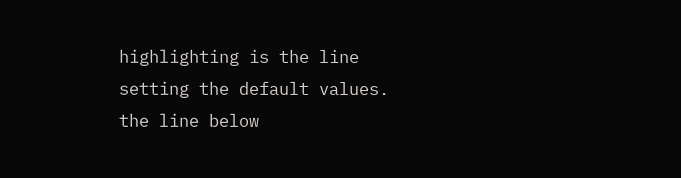highlighting is the line setting the default values. the line below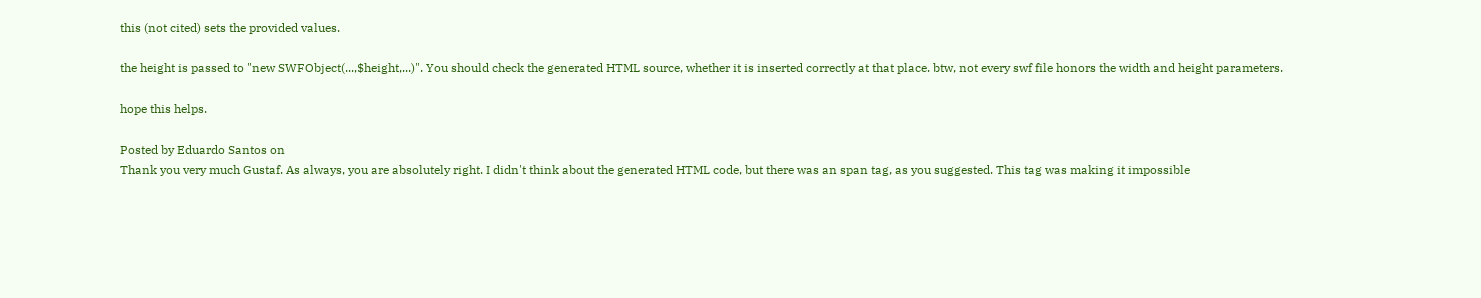this (not cited) sets the provided values.

the height is passed to "new SWFObject(...,$height,...)". You should check the generated HTML source, whether it is inserted correctly at that place. btw, not every swf file honors the width and height parameters.

hope this helps.

Posted by Eduardo Santos on
Thank you very much Gustaf. As always, you are absolutely right. I didn't think about the generated HTML code, but there was an span tag, as you suggested. This tag was making it impossible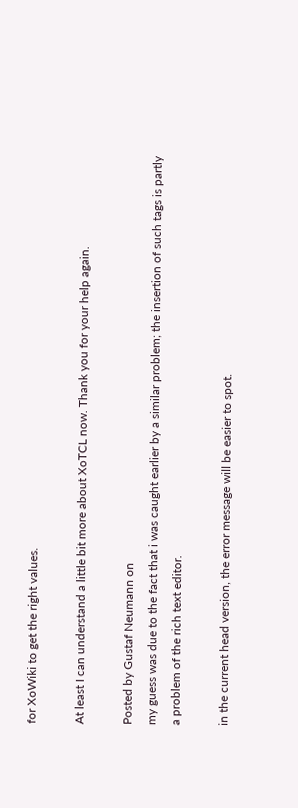for XoWiki to get the right values.

At least I can understand a little bit more about XoTCL now. Thank you for your help again.

Posted by Gustaf Neumann on
my guess was due to the fact that i was caught earlier by a similar problem; the insertion of such tags is partly a problem of the rich text editor.

in the current head version, the error message will be easier to spot.